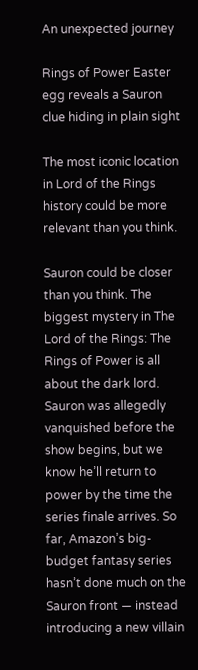An unexpected journey

Rings of Power Easter egg reveals a Sauron clue hiding in plain sight

The most iconic location in Lord of the Rings history could be more relevant than you think.

Sauron could be closer than you think. The biggest mystery in The Lord of the Rings: The Rings of Power is all about the dark lord. Sauron was allegedly vanquished before the show begins, but we know he’ll return to power by the time the series finale arrives. So far, Amazon’s big-budget fantasy series hasn’t done much on the Sauron front — instead introducing a new villain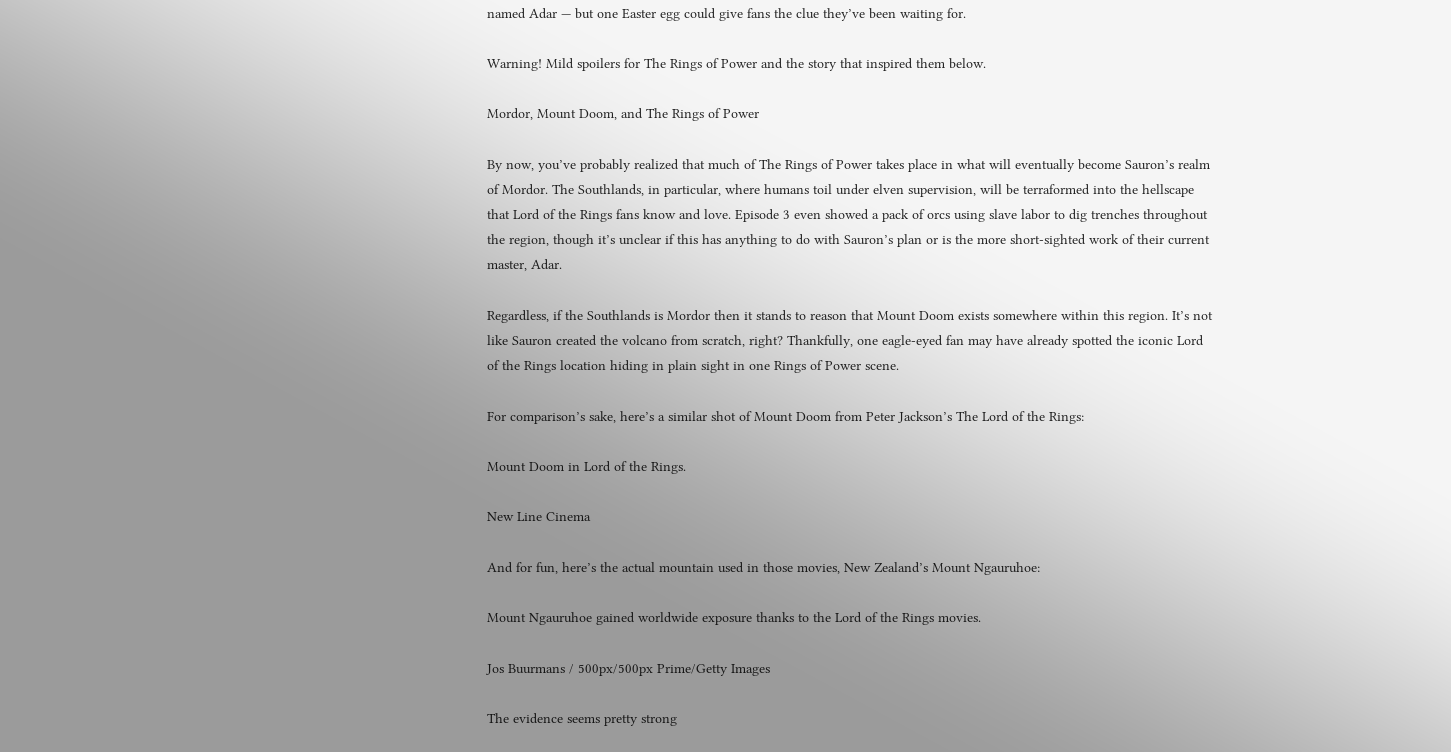named Adar — but one Easter egg could give fans the clue they’ve been waiting for.

Warning! Mild spoilers for The Rings of Power and the story that inspired them below.

Mordor, Mount Doom, and The Rings of Power

By now, you’ve probably realized that much of The Rings of Power takes place in what will eventually become Sauron’s realm of Mordor. The Southlands, in particular, where humans toil under elven supervision, will be terraformed into the hellscape that Lord of the Rings fans know and love. Episode 3 even showed a pack of orcs using slave labor to dig trenches throughout the region, though it’s unclear if this has anything to do with Sauron’s plan or is the more short-sighted work of their current master, Adar.

Regardless, if the Southlands is Mordor then it stands to reason that Mount Doom exists somewhere within this region. It’s not like Sauron created the volcano from scratch, right? Thankfully, one eagle-eyed fan may have already spotted the iconic Lord of the Rings location hiding in plain sight in one Rings of Power scene.

For comparison’s sake, here’s a similar shot of Mount Doom from Peter Jackson’s The Lord of the Rings:

Mount Doom in Lord of the Rings.

New Line Cinema

And for fun, here’s the actual mountain used in those movies, New Zealand’s Mount Ngauruhoe:

Mount Ngauruhoe gained worldwide exposure thanks to the Lord of the Rings movies.

Jos Buurmans / 500px/500px Prime/Getty Images

The evidence seems pretty strong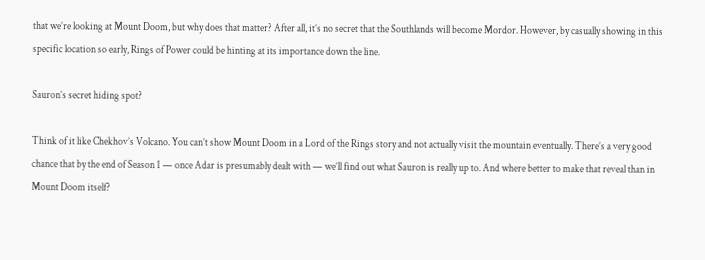that we’re looking at Mount Doom, but why does that matter? After all, it’s no secret that the Southlands will become Mordor. However, by casually showing in this specific location so early, Rings of Power could be hinting at its importance down the line.

Sauron’s secret hiding spot?

Think of it like Chekhov’s Volcano. You can’t show Mount Doom in a Lord of the Rings story and not actually visit the mountain eventually. There’s a very good chance that by the end of Season 1 — once Adar is presumably dealt with — we’ll find out what Sauron is really up to. And where better to make that reveal than in Mount Doom itself?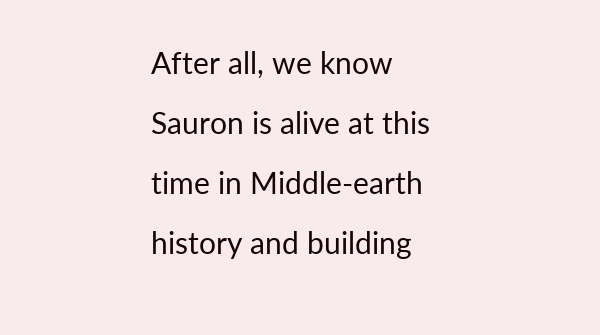After all, we know Sauron is alive at this time in Middle-earth history and building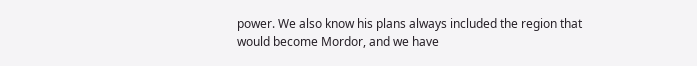power. We also know his plans always included the region that would become Mordor, and we have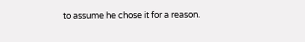to assume he chose it for a reason.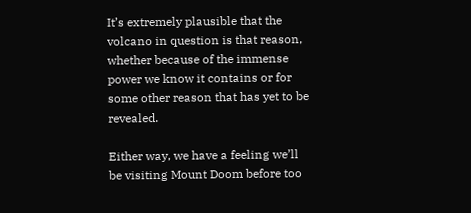It’s extremely plausible that the volcano in question is that reason, whether because of the immense power we know it contains or for some other reason that has yet to be revealed.

Either way, we have a feeling we’ll be visiting Mount Doom before too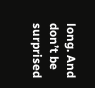long. And don’t be surprised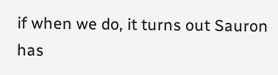if when we do, it turns out Sauron has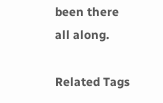been there all along.

Related Tags